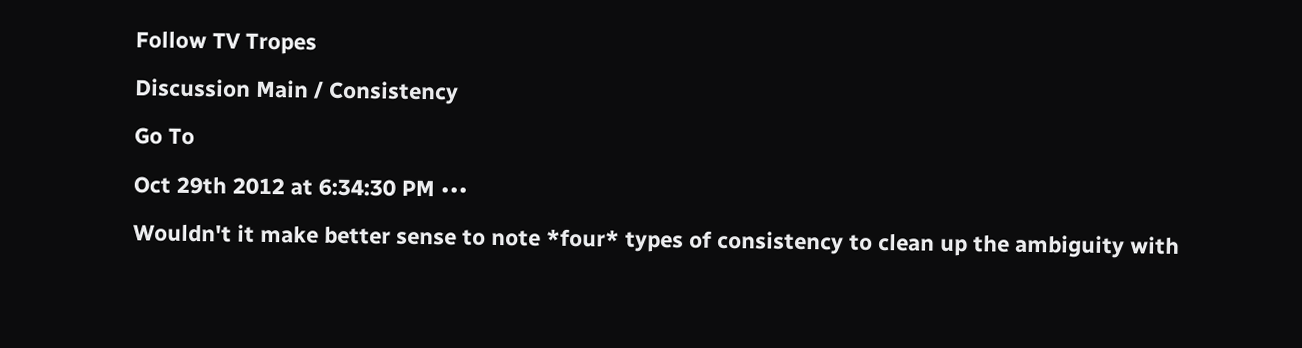Follow TV Tropes

Discussion Main / Consistency

Go To

Oct 29th 2012 at 6:34:30 PM •••

Wouldn't it make better sense to note *four* types of consistency to clean up the ambiguity with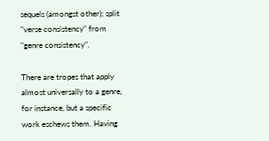sequels (amongst other); split "verse consistency" from "genre consistency".

There are tropes that apply almost universally to a genre, for instance, but a specific work eschews them. Having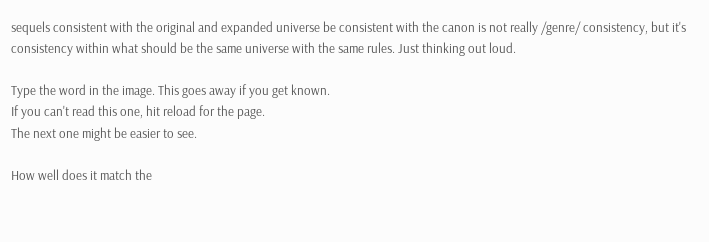sequels consistent with the original and expanded universe be consistent with the canon is not really /genre/ consistency, but it's consistency within what should be the same universe with the same rules. Just thinking out loud.

Type the word in the image. This goes away if you get known.
If you can't read this one, hit reload for the page.
The next one might be easier to see.

How well does it match the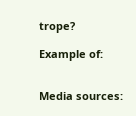trope?

Example of:


Media sources: